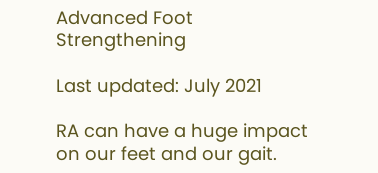Advanced Foot Strengthening

Last updated: July 2021

RA can have a huge impact on our feet and our gait.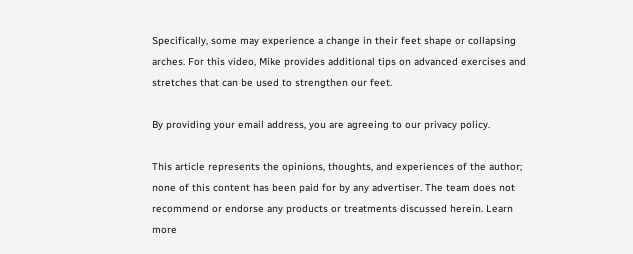Specifically, some may experience a change in their feet shape or collapsing arches. For this video, Mike provides additional tips on advanced exercises and stretches that can be used to strengthen our feet.

By providing your email address, you are agreeing to our privacy policy.

This article represents the opinions, thoughts, and experiences of the author; none of this content has been paid for by any advertiser. The team does not recommend or endorse any products or treatments discussed herein. Learn more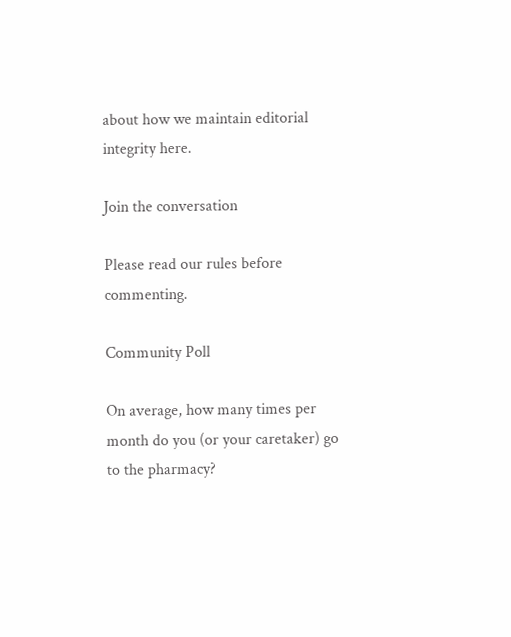about how we maintain editorial integrity here.

Join the conversation

Please read our rules before commenting.

Community Poll

On average, how many times per month do you (or your caretaker) go to the pharmacy?